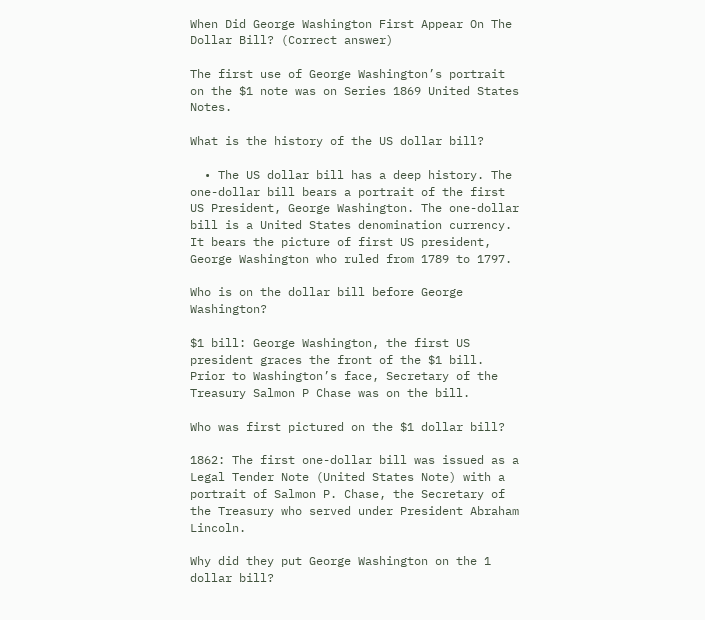When Did George Washington First Appear On The Dollar Bill? (Correct answer)

The first use of George Washington’s portrait on the $1 note was on Series 1869 United States Notes.

What is the history of the US dollar bill?

  • The US dollar bill has a deep history. The one-dollar bill bears a portrait of the first US President, George Washington. The one-dollar bill is a United States denomination currency. It bears the picture of first US president, George Washington who ruled from 1789 to 1797.

Who is on the dollar bill before George Washington?

$1 bill: George Washington, the first US president graces the front of the $1 bill. Prior to Washington’s face, Secretary of the Treasury Salmon P Chase was on the bill.

Who was first pictured on the $1 dollar bill?

1862: The first one-dollar bill was issued as a Legal Tender Note (United States Note) with a portrait of Salmon P. Chase, the Secretary of the Treasury who served under President Abraham Lincoln.

Why did they put George Washington on the 1 dollar bill?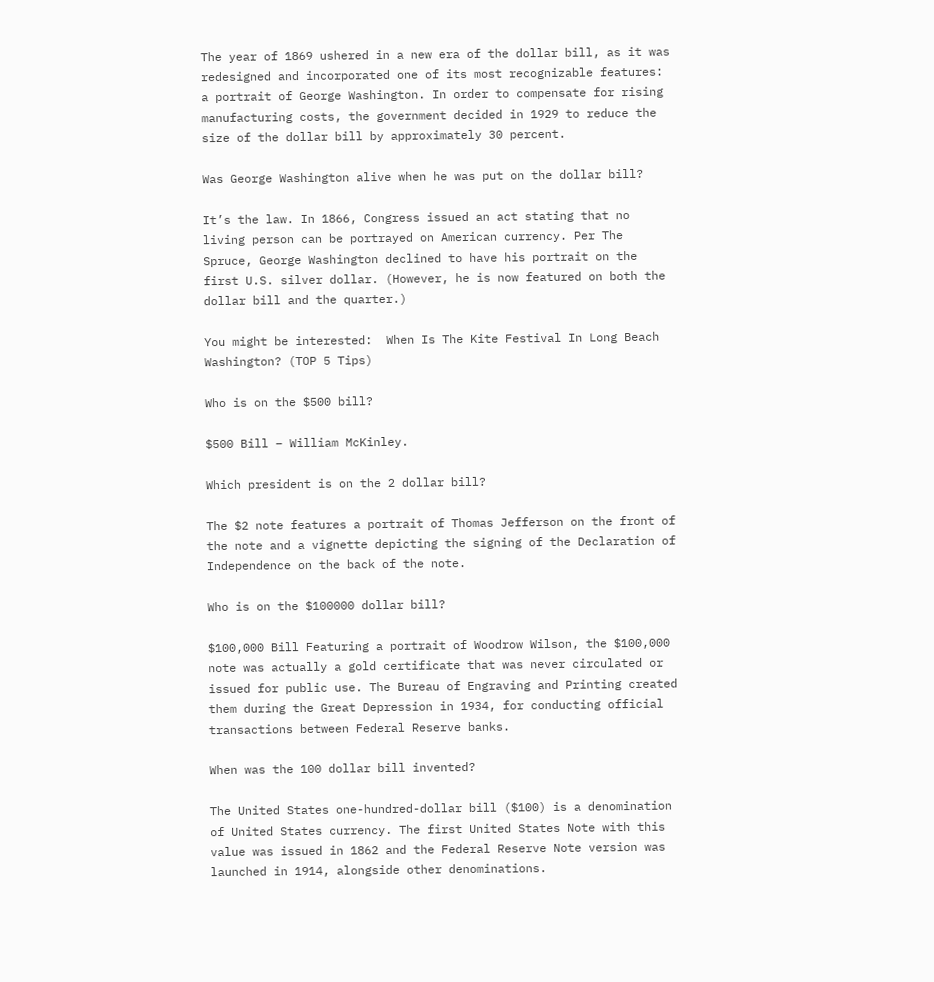The year of 1869 ushered in a new era of the dollar bill, as it was redesigned and incorporated one of its most recognizable features: a portrait of George Washington. In order to compensate for rising manufacturing costs, the government decided in 1929 to reduce the size of the dollar bill by approximately 30 percent.

Was George Washington alive when he was put on the dollar bill?

It’s the law. In 1866, Congress issued an act stating that no living person can be portrayed on American currency. Per The Spruce, George Washington declined to have his portrait on the first U.S. silver dollar. (However, he is now featured on both the dollar bill and the quarter.)

You might be interested:  When Is The Kite Festival In Long Beach Washington? (TOP 5 Tips)

Who is on the $500 bill?

$500 Bill – William McKinley.

Which president is on the 2 dollar bill?

The $2 note features a portrait of Thomas Jefferson on the front of the note and a vignette depicting the signing of the Declaration of Independence on the back of the note.

Who is on the $100000 dollar bill?

$100,000 Bill Featuring a portrait of Woodrow Wilson, the $100,000 note was actually a gold certificate that was never circulated or issued for public use. The Bureau of Engraving and Printing created them during the Great Depression in 1934, for conducting official transactions between Federal Reserve banks.

When was the 100 dollar bill invented?

The United States one-hundred-dollar bill ($100) is a denomination of United States currency. The first United States Note with this value was issued in 1862 and the Federal Reserve Note version was launched in 1914, alongside other denominations.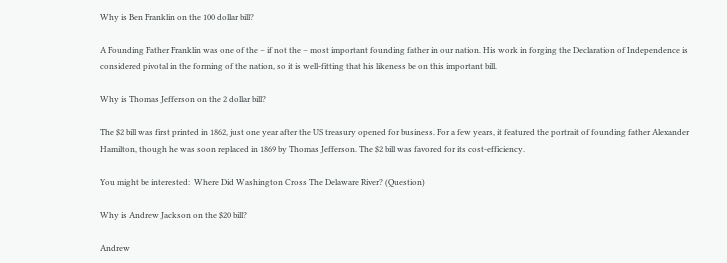Why is Ben Franklin on the 100 dollar bill?

A Founding Father Franklin was one of the – if not the – most important founding father in our nation. His work in forging the Declaration of Independence is considered pivotal in the forming of the nation, so it is well-fitting that his likeness be on this important bill.

Why is Thomas Jefferson on the 2 dollar bill?

The $2 bill was first printed in 1862, just one year after the US treasury opened for business. For a few years, it featured the portrait of founding father Alexander Hamilton, though he was soon replaced in 1869 by Thomas Jefferson. The $2 bill was favored for its cost-efficiency.

You might be interested:  Where Did Washington Cross The Delaware River? (Question)

Why is Andrew Jackson on the $20 bill?

Andrew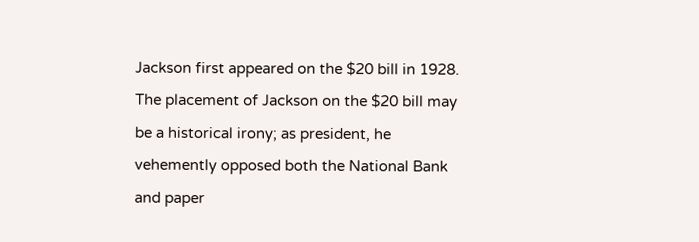Jackson first appeared on the $20 bill in 1928. The placement of Jackson on the $20 bill may be a historical irony; as president, he vehemently opposed both the National Bank and paper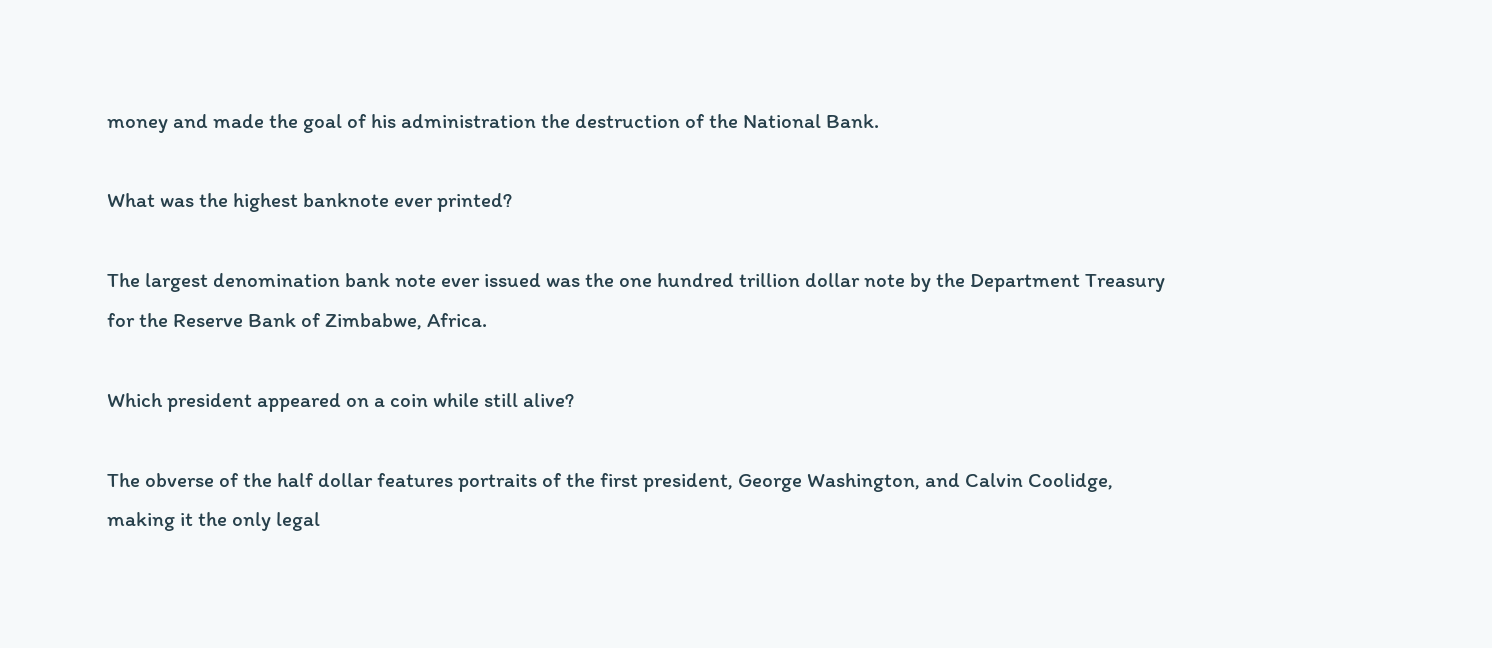money and made the goal of his administration the destruction of the National Bank.

What was the highest banknote ever printed?

The largest denomination bank note ever issued was the one hundred trillion dollar note by the Department Treasury for the Reserve Bank of Zimbabwe, Africa.

Which president appeared on a coin while still alive?

The obverse of the half dollar features portraits of the first president, George Washington, and Calvin Coolidge, making it the only legal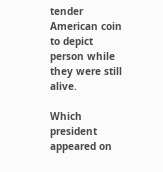tender American coin to depict person while they were still alive.

Which president appeared on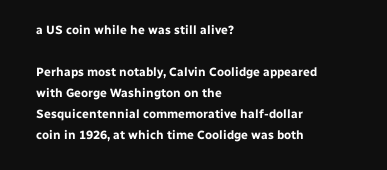a US coin while he was still alive?

Perhaps most notably, Calvin Coolidge appeared with George Washington on the Sesquicentennial commemorative half-dollar coin in 1926, at which time Coolidge was both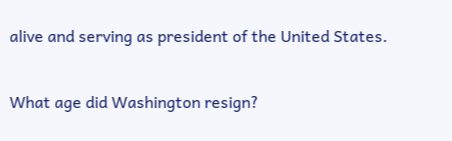alive and serving as president of the United States.

What age did Washington resign?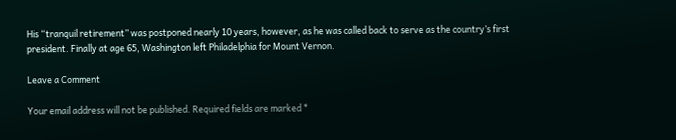His “tranquil retirement” was postponed nearly 10 years, however, as he was called back to serve as the country’s first president. Finally at age 65, Washington left Philadelphia for Mount Vernon.

Leave a Comment

Your email address will not be published. Required fields are marked *